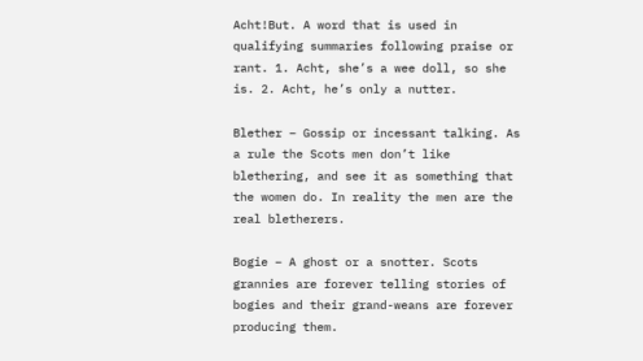Acht!But. A word that is used in qualifying summaries following praise or rant. 1. Acht, she’s a wee doll, so she is. 2. Acht, he’s only a nutter.

Blether – Gossip or incessant talking. As a rule the Scots men don’t like blethering, and see it as something that the women do. In reality the men are the real bletherers.

Bogie – A ghost or a snotter. Scots grannies are forever telling stories of bogies and their grand-weans are forever producing them.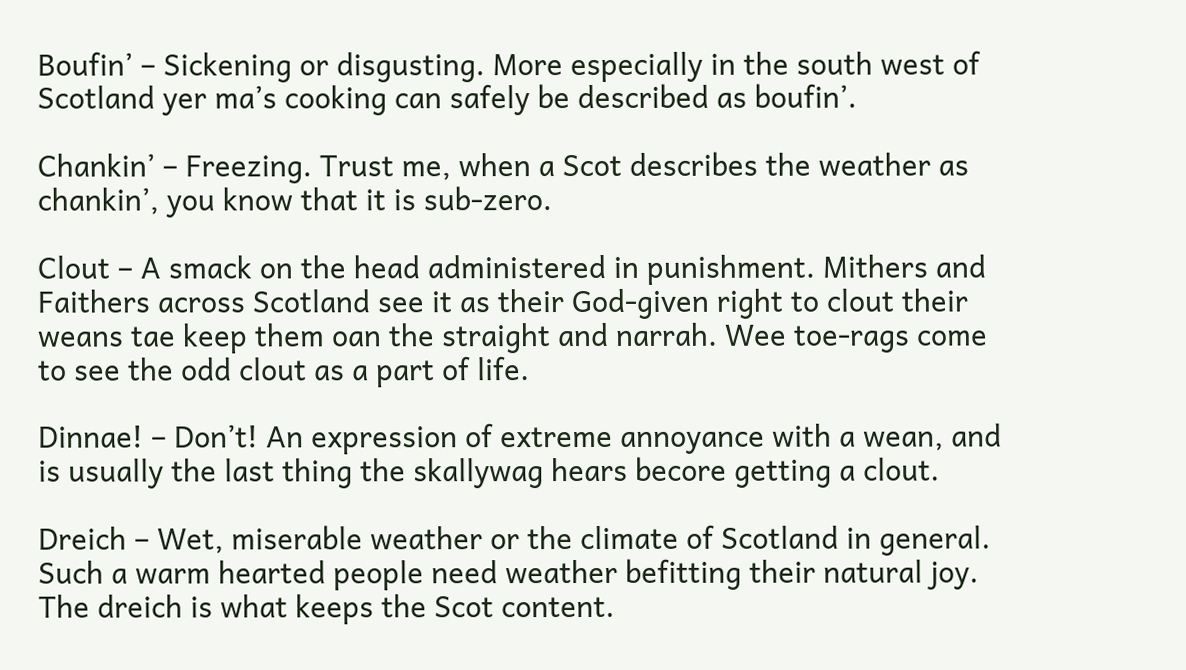Boufin’ – Sickening or disgusting. More especially in the south west of Scotland yer ma’s cooking can safely be described as boufin’.

Chankin’ – Freezing. Trust me, when a Scot describes the weather as chankin’, you know that it is sub-zero.

Clout – A smack on the head administered in punishment. Mithers and Faithers across Scotland see it as their God-given right to clout their weans tae keep them oan the straight and narrah. Wee toe-rags come to see the odd clout as a part of life.

Dinnae! – Don’t! An expression of extreme annoyance with a wean, and is usually the last thing the skallywag hears becore getting a clout.

Dreich – Wet, miserable weather or the climate of Scotland in general. Such a warm hearted people need weather befitting their natural joy. The dreich is what keeps the Scot content.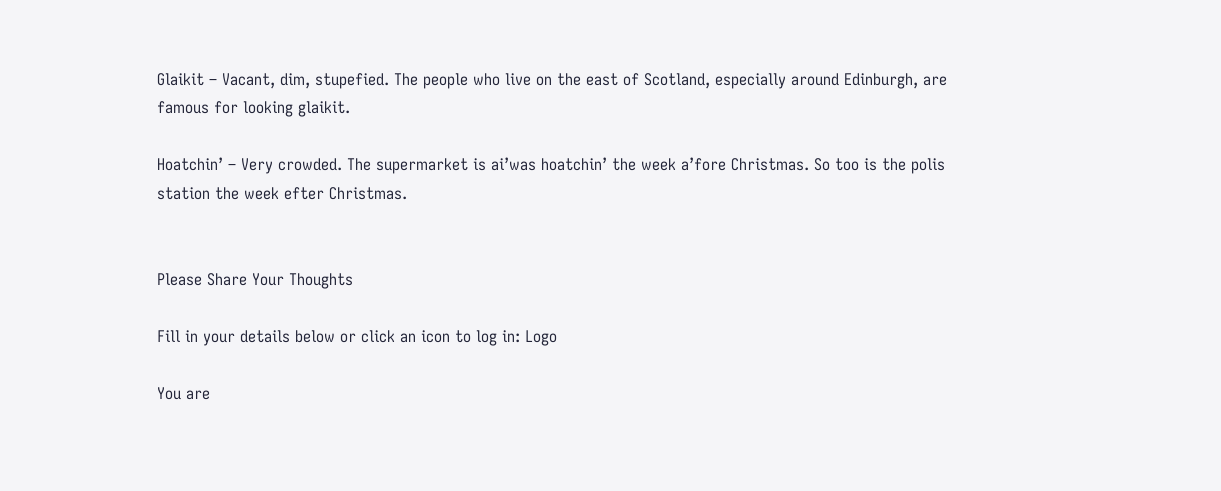Glaikit – Vacant, dim, stupefied. The people who live on the east of Scotland, especially around Edinburgh, are famous for looking glaikit.

Hoatchin’ – Very crowded. The supermarket is ai’was hoatchin’ the week a’fore Christmas. So too is the polis station the week efter Christmas.


Please Share Your Thoughts

Fill in your details below or click an icon to log in: Logo

You are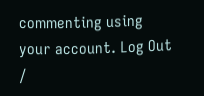commenting using your account. Log Out /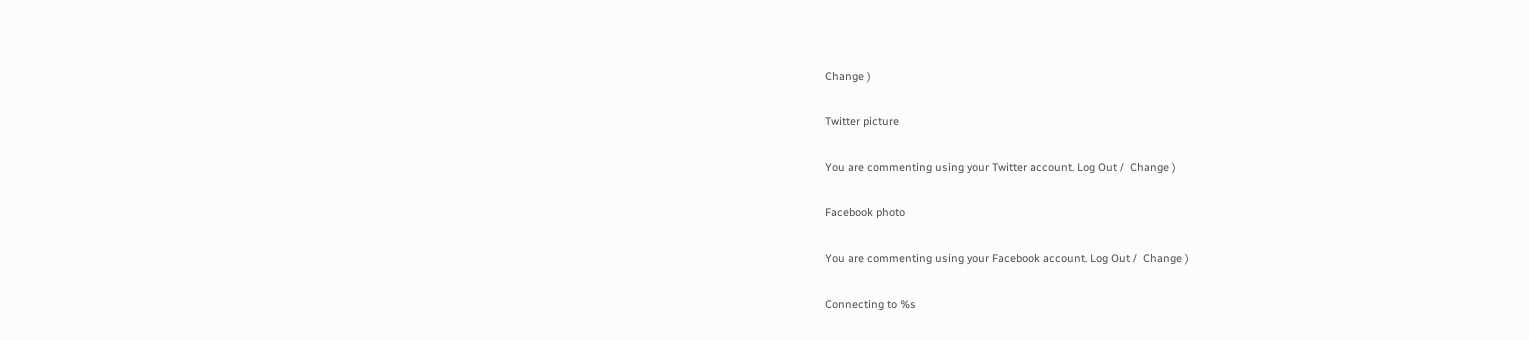Change )

Twitter picture

You are commenting using your Twitter account. Log Out /  Change )

Facebook photo

You are commenting using your Facebook account. Log Out /  Change )

Connecting to %s